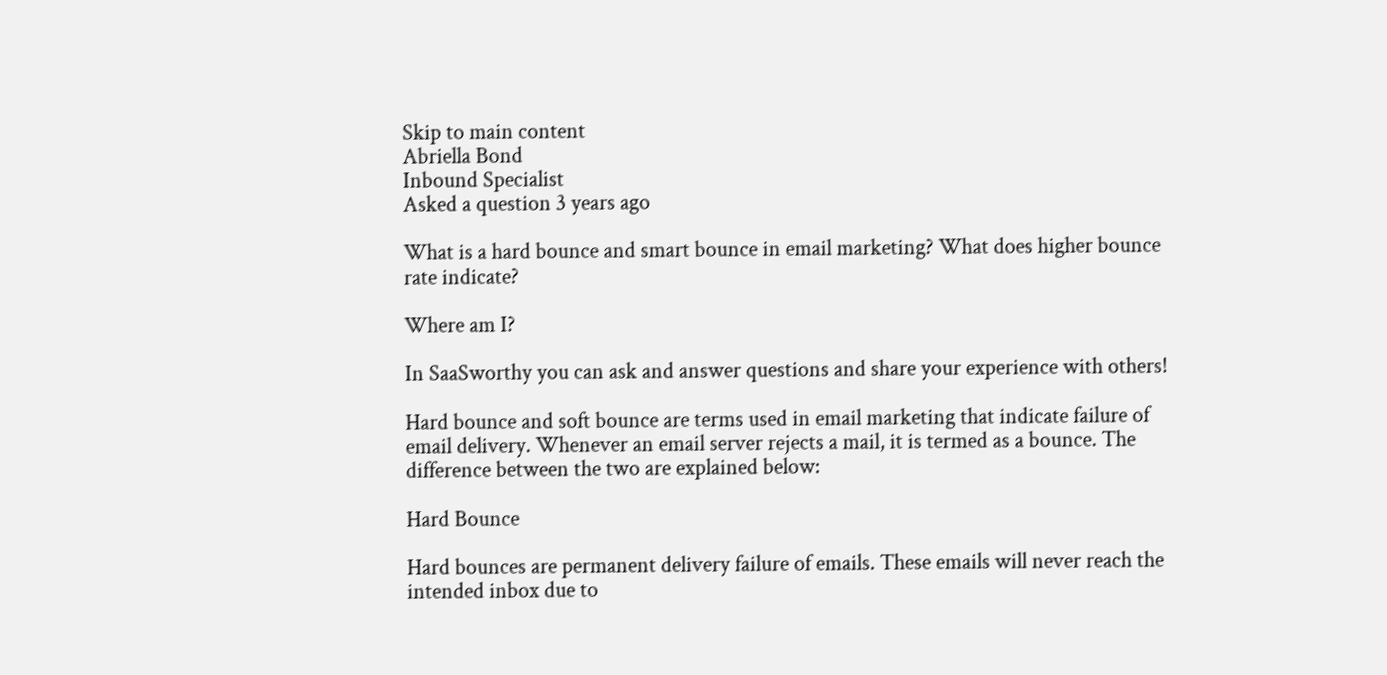Skip to main content
Abriella Bond
Inbound Specialist
Asked a question 3 years ago

What is a hard bounce and smart bounce in email marketing? What does higher bounce rate indicate?

Where am I?

In SaaSworthy you can ask and answer questions and share your experience with others!

Hard bounce and soft bounce are terms used in email marketing that indicate failure of email delivery. Whenever an email server rejects a mail, it is termed as a bounce. The difference between the two are explained below:

Hard Bounce

Hard bounces are permanent delivery failure of emails. These emails will never reach the intended inbox due to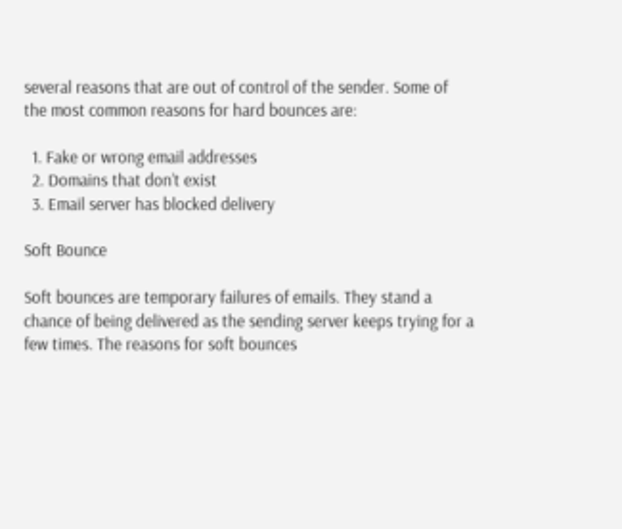several reasons that are out of control of the sender. Some of the most common reasons for hard bounces are:

  1. Fake or wrong email addresses
  2. Domains that don’t exist
  3. Email server has blocked delivery

Soft Bounce

Soft bounces are temporary failures of emails. They stand a chance of being delivered as the sending server keeps trying for a few times. The reasons for soft bounces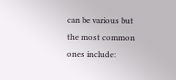can be various but the most common ones include: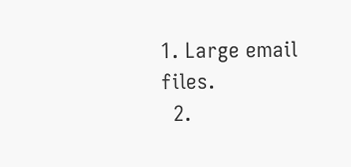1. Large email files.
  2.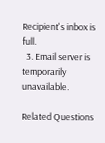Recipient's inbox is full.
  3. Email server is temporarily unavailable.

Related Questions